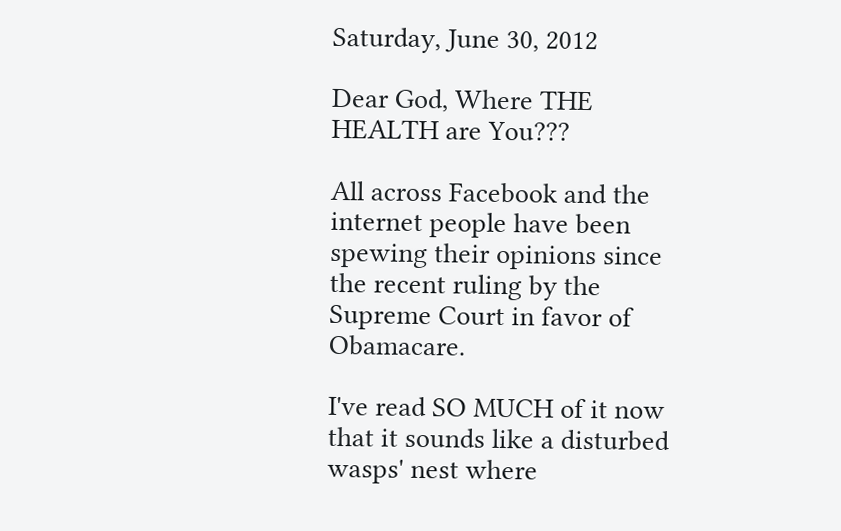Saturday, June 30, 2012

Dear God, Where THE HEALTH are You???

All across Facebook and the internet people have been spewing their opinions since the recent ruling by the Supreme Court in favor of Obamacare.

I've read SO MUCH of it now that it sounds like a disturbed wasps' nest where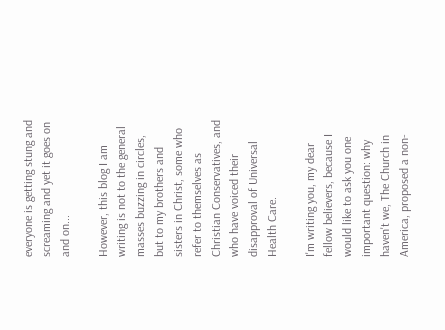everyone is getting stung and screaming and yet it goes on and on...

However, this blog I am writing is not to the general masses buzzing in circles, but to my brothers and sisters in Christ, some who refer to themselves as Christian Conservatives, and who have voiced their disapproval of Universal Health Care.

I'm writing you, my dear fellow believers, because I would like to ask you one important question: why haven't we, The Church in America, proposed a non-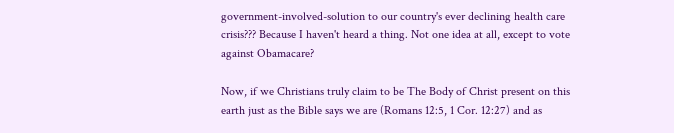government-involved-solution to our country's ever declining health care crisis??? Because I haven't heard a thing. Not one idea at all, except to vote against Obamacare?

Now, if we Christians truly claim to be The Body of Christ present on this earth just as the Bible says we are (Romans 12:5, 1 Cor. 12:27) and as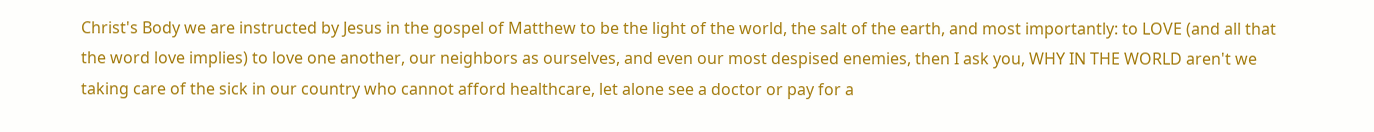Christ's Body we are instructed by Jesus in the gospel of Matthew to be the light of the world, the salt of the earth, and most importantly: to LOVE (and all that the word love implies) to love one another, our neighbors as ourselves, and even our most despised enemies, then I ask you, WHY IN THE WORLD aren't we taking care of the sick in our country who cannot afford healthcare, let alone see a doctor or pay for a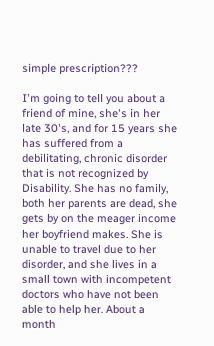simple prescription???

I'm going to tell you about a friend of mine, she's in her late 30's, and for 15 years she has suffered from a debilitating, chronic disorder that is not recognized by Disability. She has no family, both her parents are dead, she gets by on the meager income her boyfriend makes. She is unable to travel due to her disorder, and she lives in a small town with incompetent doctors who have not been able to help her. About a month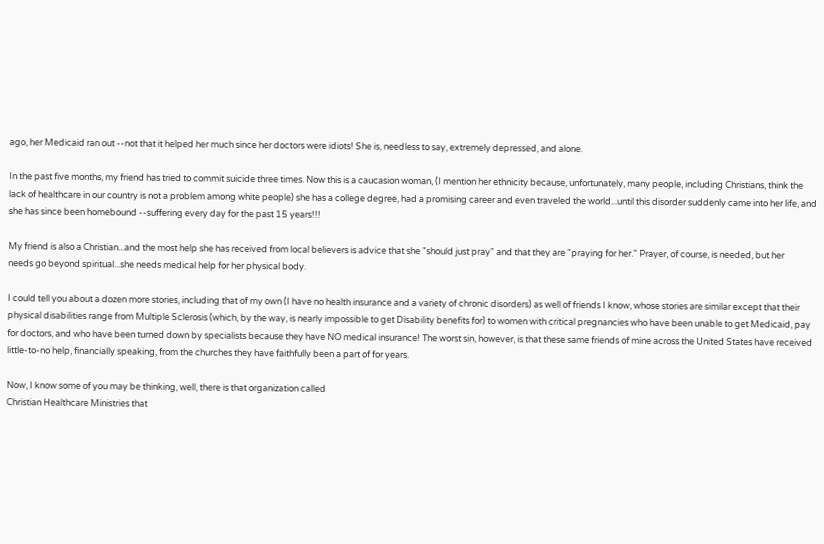ago, her Medicaid ran out --not that it helped her much since her doctors were idiots! She is, needless to say, extremely depressed, and alone.

In the past five months, my friend has tried to commit suicide three times. Now this is a caucasion woman, (I mention her ethnicity because, unfortunately, many people, including Christians, think the lack of healthcare in our country is not a problem among white people) she has a college degree, had a promising career and even traveled the world...until this disorder suddenly came into her life, and she has since been homebound --suffering every day for the past 15 years!!!

My friend is also a Christian...and the most help she has received from local believers is advice that she "should just pray" and that they are "praying for her." Prayer, of course, is needed, but her
needs go beyond spiritual...she needs medical help for her physical body.

I could tell you about a dozen more stories, including that of my own (I have no health insurance and a variety of chronic disorders) as well of friends I know, whose stories are similar except that their physical disabilities range from Multiple Sclerosis (which, by the way, is nearly impossible to get Disability benefits for) to women with critical pregnancies who have been unable to get Medicaid, pay for doctors, and who have been turned down by specialists because they have NO medical insurance! The worst sin, however, is that these same friends of mine across the United States have received little-to-no help, financially speaking, from the churches they have faithfully been a part of for years.

Now, I know some of you may be thinking, well, there is that organization called
Christian Healthcare Ministries that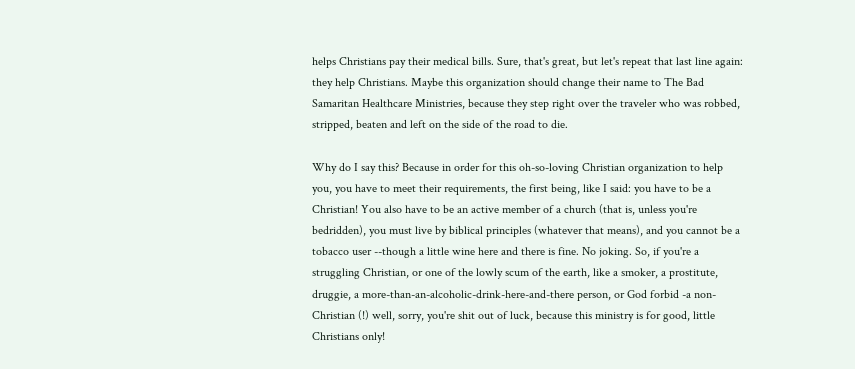helps Christians pay their medical bills. Sure, that's great, but let's repeat that last line again: they help Christians. Maybe this organization should change their name to The Bad Samaritan Healthcare Ministries, because they step right over the traveler who was robbed, stripped, beaten and left on the side of the road to die.

Why do I say this? Because in order for this oh-so-loving Christian organization to help you, you have to meet their requirements, the first being, like I said: you have to be a Christian! You also have to be an active member of a church (that is, unless you're bedridden), you must live by biblical principles (whatever that means), and you cannot be a tobacco user --though a little wine here and there is fine. No joking. So, if you're a struggling Christian, or one of the lowly scum of the earth, like a smoker, a prostitute, druggie, a more-than-an-alcoholic-drink-here-and-there person, or God forbid -a non-Christian (!) well, sorry, you're shit out of luck, because this ministry is for good, little Christians only!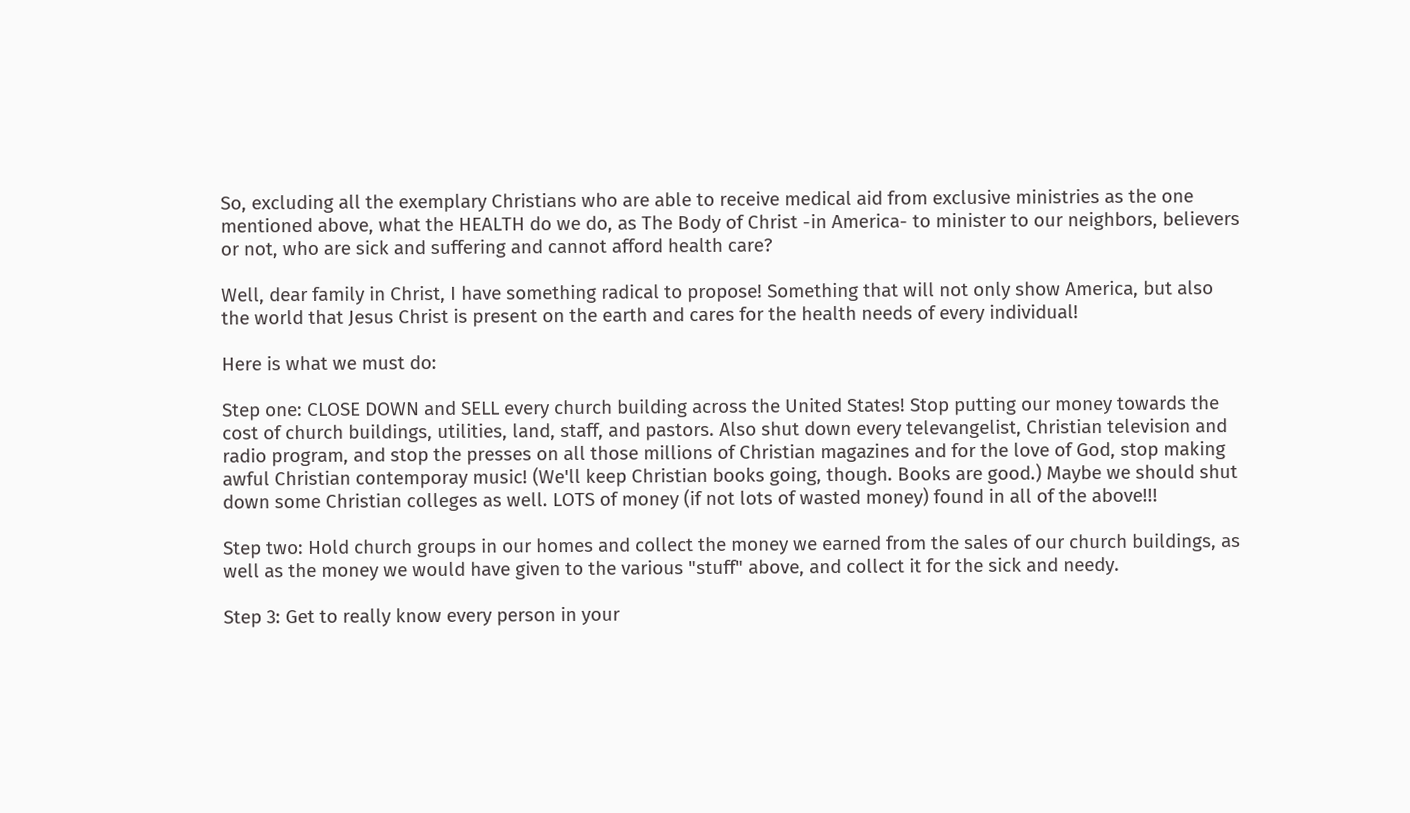So, excluding all the exemplary Christians who are able to receive medical aid from exclusive ministries as the one mentioned above, what the HEALTH do we do, as The Body of Christ -in America- to minister to our neighbors, believers or not, who are sick and suffering and cannot afford health care?

Well, dear family in Christ, I have something radical to propose! Something that will not only show America, but also the world that Jesus Christ is present on the earth and cares for the health needs of every individual!

Here is what we must do:

Step one: CLOSE DOWN and SELL every church building across the United States! Stop putting our money towards the cost of church buildings, utilities, land, staff, and pastors. Also shut down every televangelist, Christian television and radio program, and stop the presses on all those millions of Christian magazines and for the love of God, stop making awful Christian contemporay music! (We'll keep Christian books going, though. Books are good.) Maybe we should shut down some Christian colleges as well. LOTS of money (if not lots of wasted money) found in all of the above!!!

Step two: Hold church groups in our homes and collect the money we earned from the sales of our church buildings, as well as the money we would have given to the various "stuff" above, and collect it for the sick and needy.

Step 3: Get to really know every person in your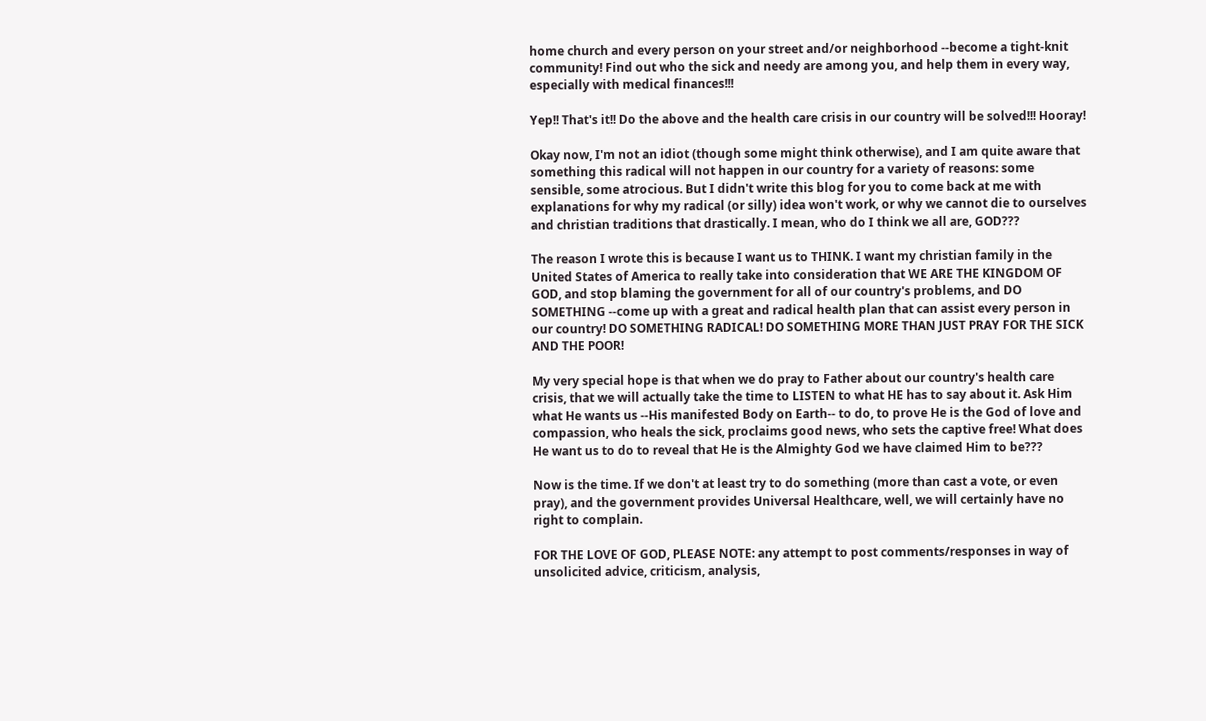home church and every person on your street and/or neighborhood --become a tight-knit community! Find out who the sick and needy are among you, and help them in every way, especially with medical finances!!!

Yep!! That's it!! Do the above and the health care crisis in our country will be solved!!! Hooray!

Okay now, I'm not an idiot (though some might think otherwise), and I am quite aware that something this radical will not happen in our country for a variety of reasons: some sensible, some atrocious. But I didn't write this blog for you to come back at me with explanations for why my radical (or silly) idea won't work, or why we cannot die to ourselves and christian traditions that drastically. I mean, who do I think we all are, GOD???

The reason I wrote this is because I want us to THINK. I want my christian family in the United States of America to really take into consideration that WE ARE THE KINGDOM OF GOD, and stop blaming the government for all of our country's problems, and DO SOMETHING --come up with a great and radical health plan that can assist every person in our country! DO SOMETHING RADICAL! DO SOMETHING MORE THAN JUST PRAY FOR THE SICK AND THE POOR!

My very special hope is that when we do pray to Father about our country's health care crisis, that we will actually take the time to LISTEN to what HE has to say about it. Ask Him what He wants us --His manifested Body on Earth-- to do, to prove He is the God of love and compassion, who heals the sick, proclaims good news, who sets the captive free! What does He want us to do to reveal that He is the Almighty God we have claimed Him to be???

Now is the time. If we don't at least try to do something (more than cast a vote, or even pray), and the government provides Universal Healthcare, well, we will certainly have no right to complain.

FOR THE LOVE OF GOD, PLEASE NOTE: any attempt to post comments/responses in way of unsolicited advice, criticism, analysis,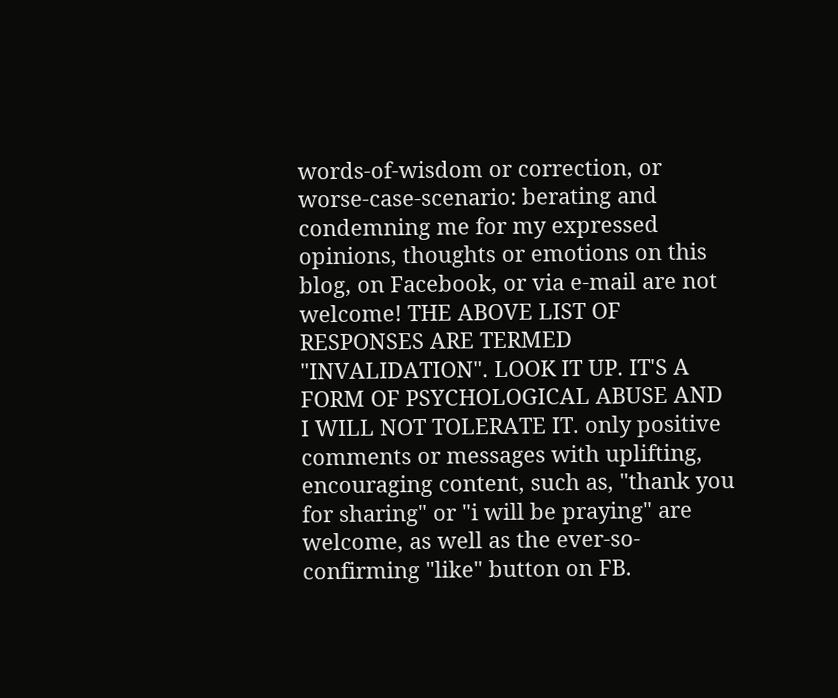words-of-wisdom or correction, or worse-case-scenario: berating and condemning me for my expressed opinions, thoughts or emotions on this blog, on Facebook, or via e-mail are not welcome! THE ABOVE LIST OF RESPONSES ARE TERMED "INVALIDATION". LOOK IT UP. IT'S A FORM OF PSYCHOLOGICAL ABUSE AND I WILL NOT TOLERATE IT. only positive comments or messages with uplifting, encouraging content, such as, "thank you for sharing" or "i will be praying" are welcome, as well as the ever-so-confirming "like" button on FB.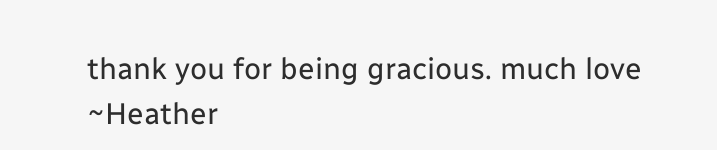thank you for being gracious. much love ~Heather